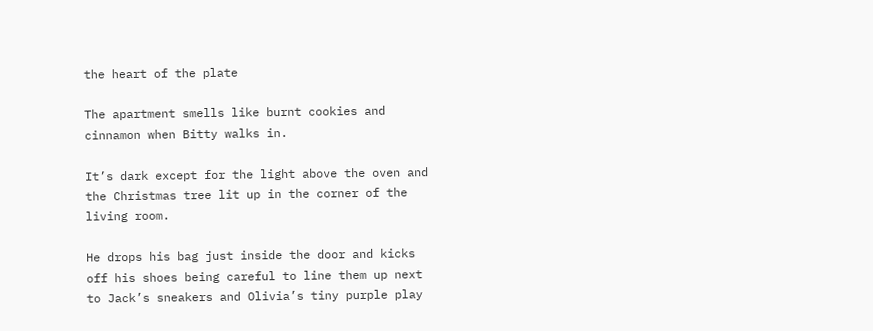the heart of the plate

The apartment smells like burnt cookies and cinnamon when Bitty walks in.

It’s dark except for the light above the oven and the Christmas tree lit up in the corner of the living room.

He drops his bag just inside the door and kicks off his shoes being careful to line them up next to Jack’s sneakers and Olivia’s tiny purple play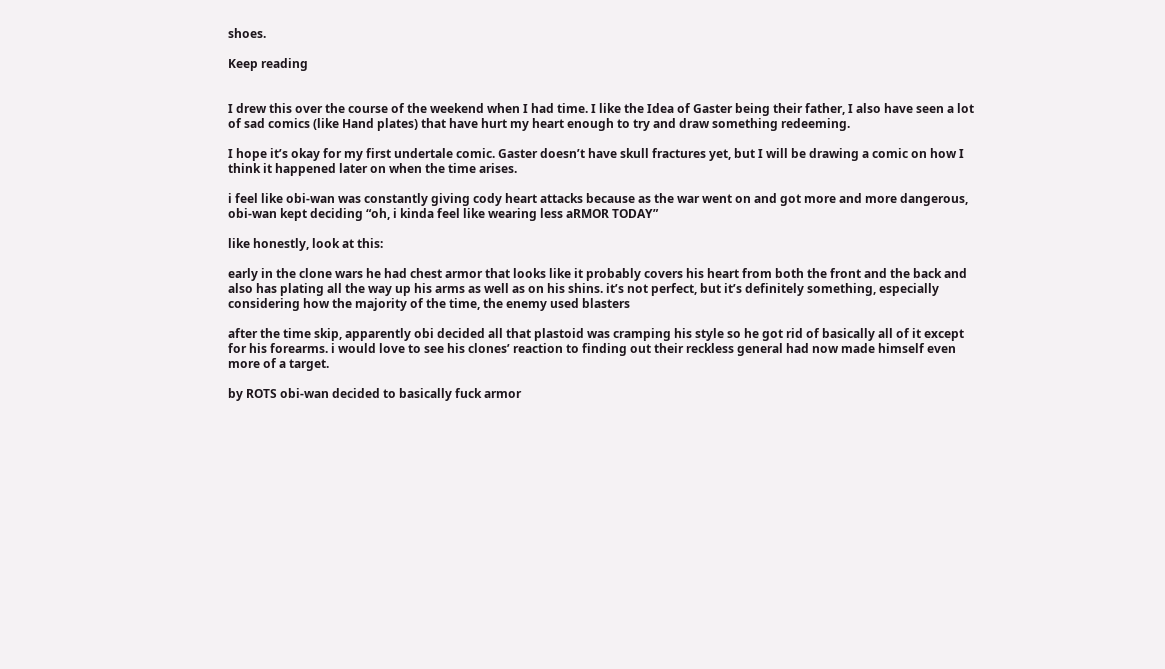shoes.

Keep reading


I drew this over the course of the weekend when I had time. I like the Idea of Gaster being their father, I also have seen a lot of sad comics (like Hand plates) that have hurt my heart enough to try and draw something redeeming.

I hope it’s okay for my first undertale comic. Gaster doesn’t have skull fractures yet, but I will be drawing a comic on how I think it happened later on when the time arises.

i feel like obi-wan was constantly giving cody heart attacks because as the war went on and got more and more dangerous, obi-wan kept deciding “oh, i kinda feel like wearing less aRMOR TODAY”

like honestly, look at this:

early in the clone wars he had chest armor that looks like it probably covers his heart from both the front and the back and also has plating all the way up his arms as well as on his shins. it’s not perfect, but it’s definitely something, especially considering how the majority of the time, the enemy used blasters

after the time skip, apparently obi decided all that plastoid was cramping his style so he got rid of basically all of it except for his forearms. i would love to see his clones’ reaction to finding out their reckless general had now made himself even more of a target.

by ROTS obi-wan decided to basically fuck armor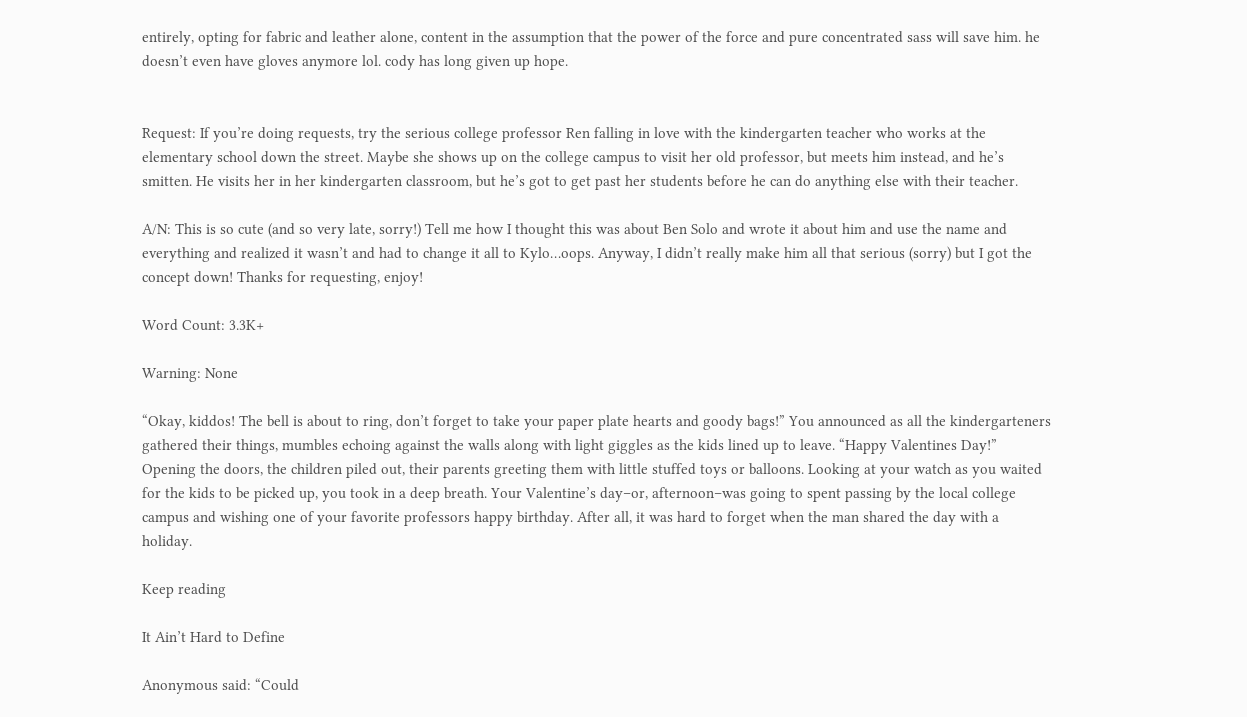entirely, opting for fabric and leather alone, content in the assumption that the power of the force and pure concentrated sass will save him. he doesn’t even have gloves anymore lol. cody has long given up hope.


Request: If you’re doing requests, try the serious college professor Ren falling in love with the kindergarten teacher who works at the elementary school down the street. Maybe she shows up on the college campus to visit her old professor, but meets him instead, and he’s smitten. He visits her in her kindergarten classroom, but he’s got to get past her students before he can do anything else with their teacher.

A/N: This is so cute (and so very late, sorry!) Tell me how I thought this was about Ben Solo and wrote it about him and use the name and everything and realized it wasn’t and had to change it all to Kylo…oops. Anyway, I didn’t really make him all that serious (sorry) but I got the concept down! Thanks for requesting, enjoy!

Word Count: 3.3K+

Warning: None

“Okay, kiddos! The bell is about to ring, don’t forget to take your paper plate hearts and goody bags!” You announced as all the kindergarteners gathered their things, mumbles echoing against the walls along with light giggles as the kids lined up to leave. “Happy Valentines Day!” Opening the doors, the children piled out, their parents greeting them with little stuffed toys or balloons. Looking at your watch as you waited for the kids to be picked up, you took in a deep breath. Your Valentine’s day–or, afternoon–was going to spent passing by the local college campus and wishing one of your favorite professors happy birthday. After all, it was hard to forget when the man shared the day with a holiday.

Keep reading

It Ain’t Hard to Define

Anonymous said: “Could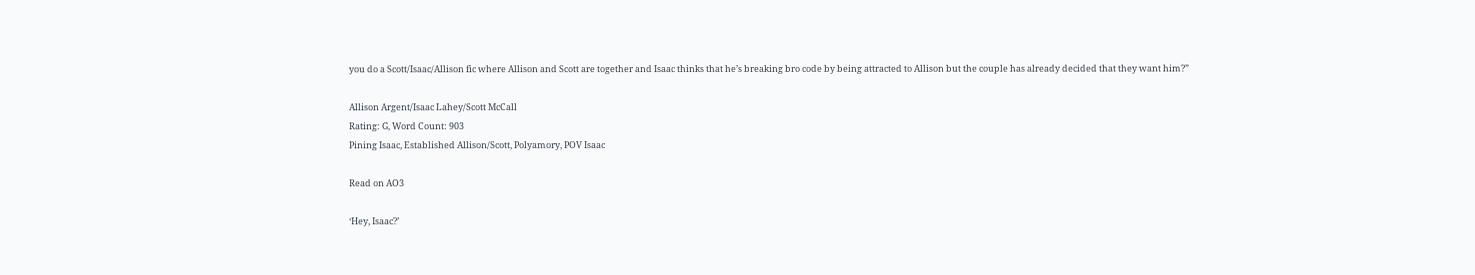you do a Scott/Isaac/Allison fic where Allison and Scott are together and Isaac thinks that he’s breaking bro code by being attracted to Allison but the couple has already decided that they want him?”

Allison Argent/Isaac Lahey/Scott McCall
Rating: G, Word Count: 903
Pining Isaac, Established Allison/Scott, Polyamory, POV Isaac

Read on AO3

‘Hey, Isaac?’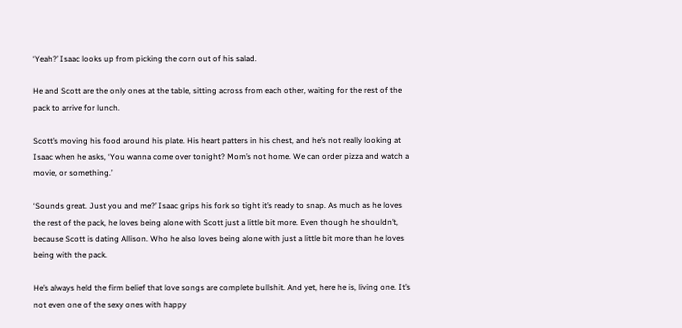‘Yeah?’ Isaac looks up from picking the corn out of his salad.

He and Scott are the only ones at the table, sitting across from each other, waiting for the rest of the pack to arrive for lunch.

Scott’s moving his food around his plate. His heart patters in his chest, and he’s not really looking at Isaac when he asks, ‘You wanna come over tonight? Mom’s not home. We can order pizza and watch a movie, or something.’

‘Sounds great. Just you and me?’ Isaac grips his fork so tight it’s ready to snap. As much as he loves the rest of the pack, he loves being alone with Scott just a little bit more. Even though he shouldn’t, because Scott is dating Allison. Who he also loves being alone with just a little bit more than he loves being with the pack.

He’s always held the firm belief that love songs are complete bullshit. And yet, here he is, living one. It’s not even one of the sexy ones with happy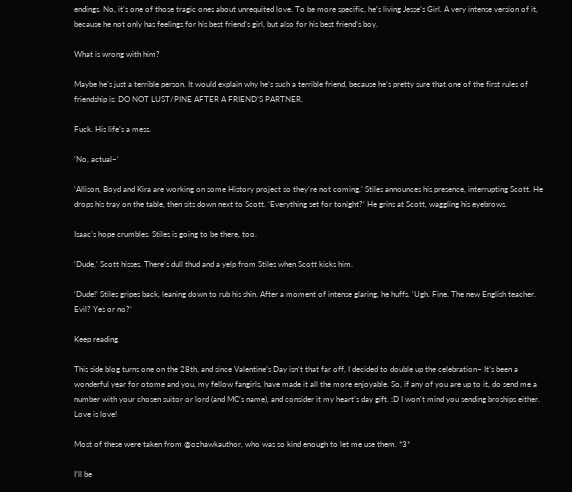endings. No, it’s one of those tragic ones about unrequited love. To be more specific, he’s living Jesse’s Girl. A very intense version of it, because he not only has feelings for his best friend’s girl, but also for his best friend’s boy.

What is wrong with him?

Maybe he’s just a terrible person. It would explain why he’s such a terrible friend, because he’s pretty sure that one of the first rules of friendship is: DO NOT LUST/PINE AFTER A FRIEND’S PARTNER.

Fuck. His life’s a mess.

‘No, actual–‘

‘Allison, Boyd and Kira are working on some History project so they’re not coming,’ Stiles announces his presence, interrupting Scott. He drops his tray on the table, then sits down next to Scott. ‘Everything set for tonight?’ He grins at Scott, waggling his eyebrows.

Isaac’s hope crumbles. Stiles is going to be there, too.

‘Dude,’ Scott hisses. There’s dull thud and a yelp from Stiles when Scott kicks him.

‘Dude!’ Stiles gripes back, leaning down to rub his shin. After a moment of intense glaring, he huffs. ‘Ugh. Fine. The new English teacher. Evil? Yes or no?’

Keep reading

This side blog turns one on the 28th, and since Valentine’s Day isn’t that far off, I decided to double up the celebration~ It’s been a wonderful year for otome and you, my fellow fangirls, have made it all the more enjoyable. So, if any of you are up to it, do send me a number with your chosen suitor or lord (and MC’s name), and consider it my heart’s day gift. :D I won’t mind you sending broships either. Love is love!

Most of these were taken from @ozhawkauthor, who was so kind enough to let me use them. *3*

I’ll be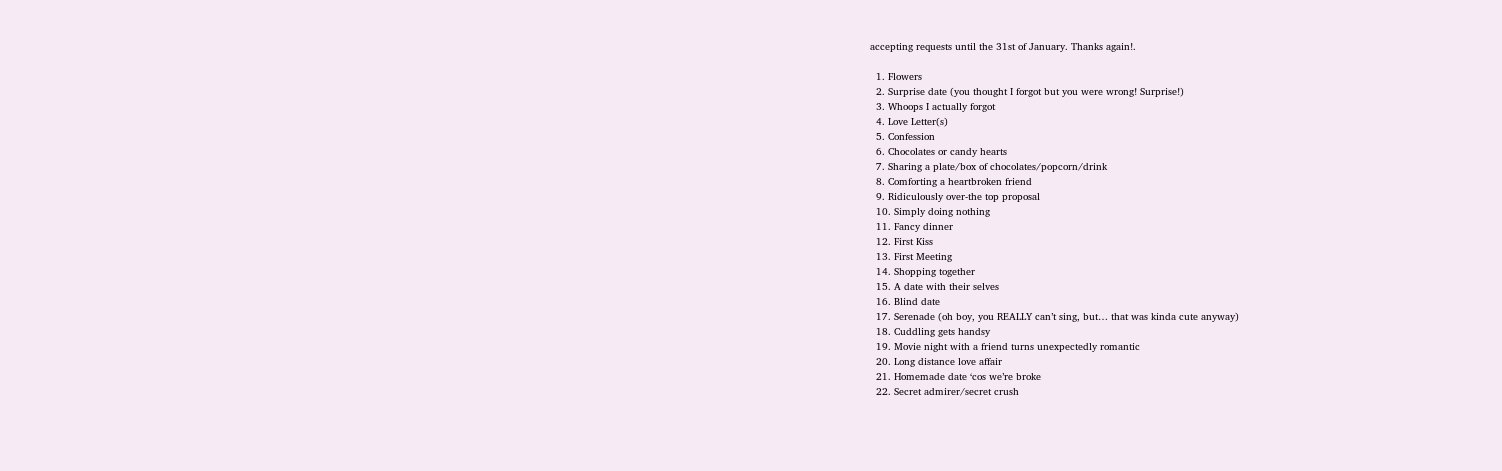accepting requests until the 31st of January. Thanks again!.

  1. Flowers
  2. Surprise date (you thought I forgot but you were wrong! Surprise!)
  3. Whoops I actually forgot
  4. Love Letter(s)
  5. Confession
  6. Chocolates or candy hearts
  7. Sharing a plate/box of chocolates/popcorn/drink
  8. Comforting a heartbroken friend
  9. Ridiculously over-the top proposal
  10. Simply doing nothing
  11. Fancy dinner
  12. First Kiss
  13. First Meeting
  14. Shopping together
  15. A date with their selves
  16. Blind date
  17. Serenade (oh boy, you REALLY can’t sing, but… that was kinda cute anyway)
  18. Cuddling gets handsy
  19. Movie night with a friend turns unexpectedly romantic
  20. Long distance love affair
  21. Homemade date ‘cos we’re broke
  22. Secret admirer/secret crush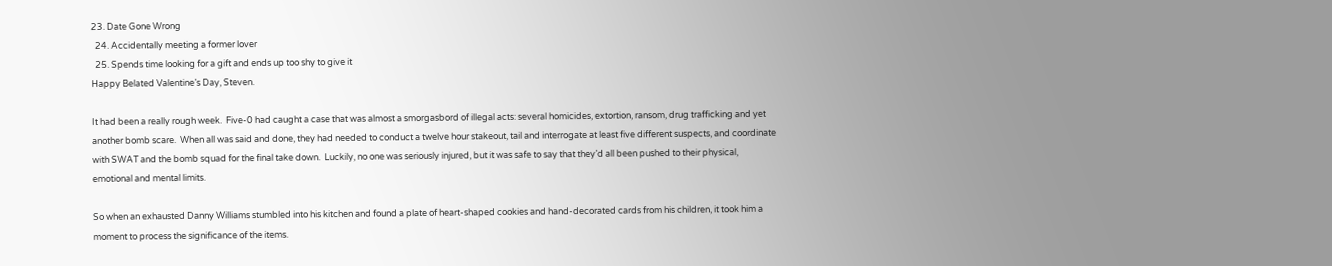23. Date Gone Wrong
  24. Accidentally meeting a former lover
  25. Spends time looking for a gift and ends up too shy to give it
Happy Belated Valentine’s Day, Steven.

It had been a really rough week.  Five-0 had caught a case that was almost a smorgasbord of illegal acts: several homicides, extortion, ransom, drug trafficking and yet another bomb scare.  When all was said and done, they had needed to conduct a twelve hour stakeout, tail and interrogate at least five different suspects, and coordinate with SWAT and the bomb squad for the final take down.  Luckily, no one was seriously injured, but it was safe to say that they’d all been pushed to their physical, emotional and mental limits.

So when an exhausted Danny Williams stumbled into his kitchen and found a plate of heart-shaped cookies and hand-decorated cards from his children, it took him a moment to process the significance of the items.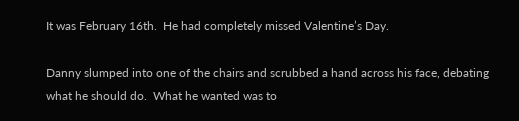It was February 16th.  He had completely missed Valentine’s Day.

Danny slumped into one of the chairs and scrubbed a hand across his face, debating what he should do.  What he wanted was to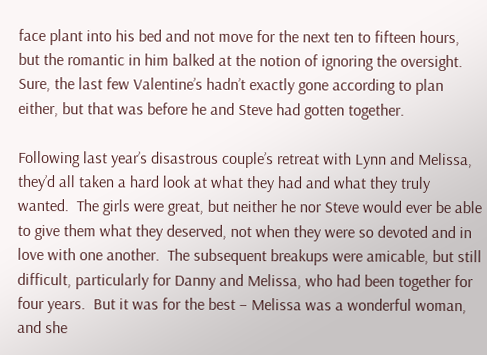face plant into his bed and not move for the next ten to fifteen hours, but the romantic in him balked at the notion of ignoring the oversight.  Sure, the last few Valentine’s hadn’t exactly gone according to plan either, but that was before he and Steve had gotten together.

Following last year’s disastrous couple’s retreat with Lynn and Melissa, they’d all taken a hard look at what they had and what they truly wanted.  The girls were great, but neither he nor Steve would ever be able to give them what they deserved, not when they were so devoted and in love with one another.  The subsequent breakups were amicable, but still difficult, particularly for Danny and Melissa, who had been together for four years.  But it was for the best – Melissa was a wonderful woman, and she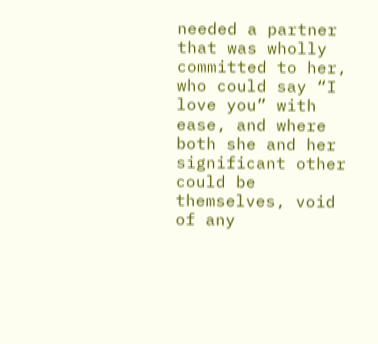needed a partner that was wholly committed to her, who could say “I love you” with ease, and where both she and her significant other could be themselves, void of any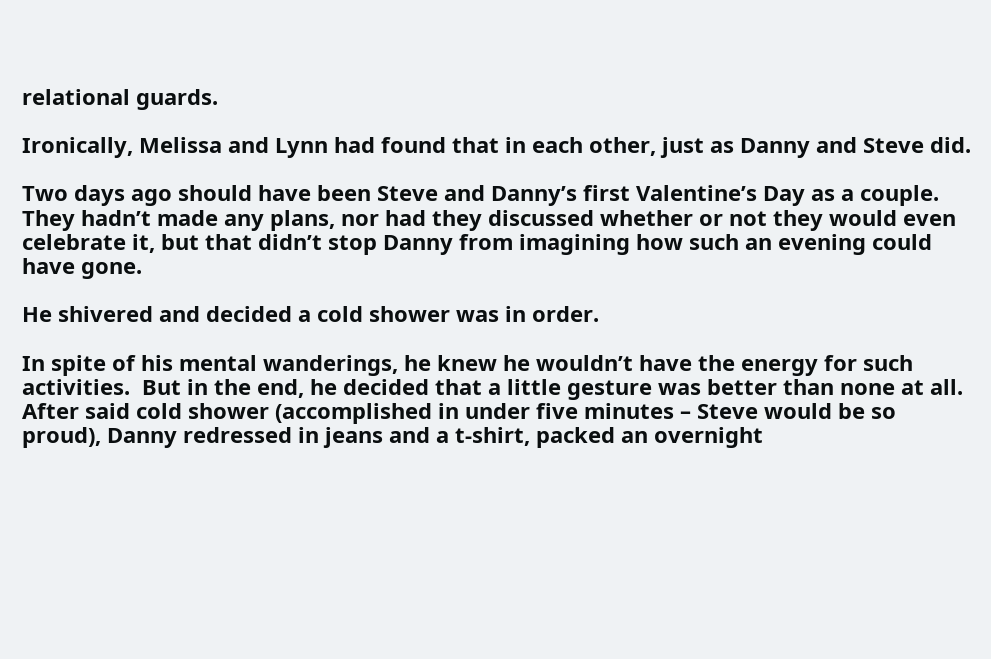relational guards.

Ironically, Melissa and Lynn had found that in each other, just as Danny and Steve did.

Two days ago should have been Steve and Danny’s first Valentine’s Day as a couple.  They hadn’t made any plans, nor had they discussed whether or not they would even celebrate it, but that didn’t stop Danny from imagining how such an evening could have gone.

He shivered and decided a cold shower was in order.

In spite of his mental wanderings, he knew he wouldn’t have the energy for such activities.  But in the end, he decided that a little gesture was better than none at all.  After said cold shower (accomplished in under five minutes – Steve would be so proud), Danny redressed in jeans and a t-shirt, packed an overnight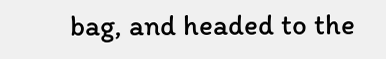bag, and headed to the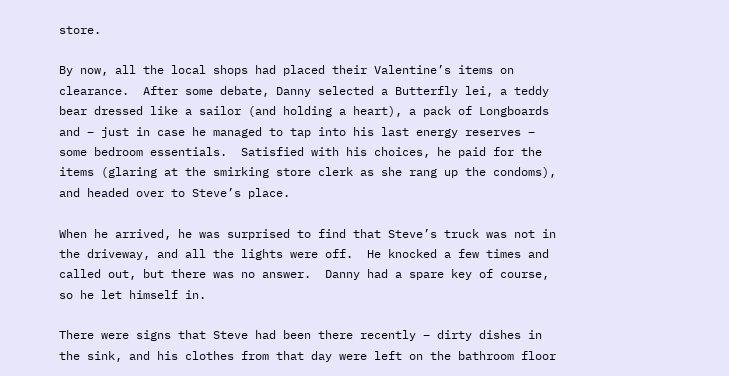store.

By now, all the local shops had placed their Valentine’s items on clearance.  After some debate, Danny selected a Butterfly lei, a teddy bear dressed like a sailor (and holding a heart), a pack of Longboards and – just in case he managed to tap into his last energy reserves – some bedroom essentials.  Satisfied with his choices, he paid for the items (glaring at the smirking store clerk as she rang up the condoms), and headed over to Steve’s place.

When he arrived, he was surprised to find that Steve’s truck was not in the driveway, and all the lights were off.  He knocked a few times and called out, but there was no answer.  Danny had a spare key of course, so he let himself in.

There were signs that Steve had been there recently – dirty dishes in the sink, and his clothes from that day were left on the bathroom floor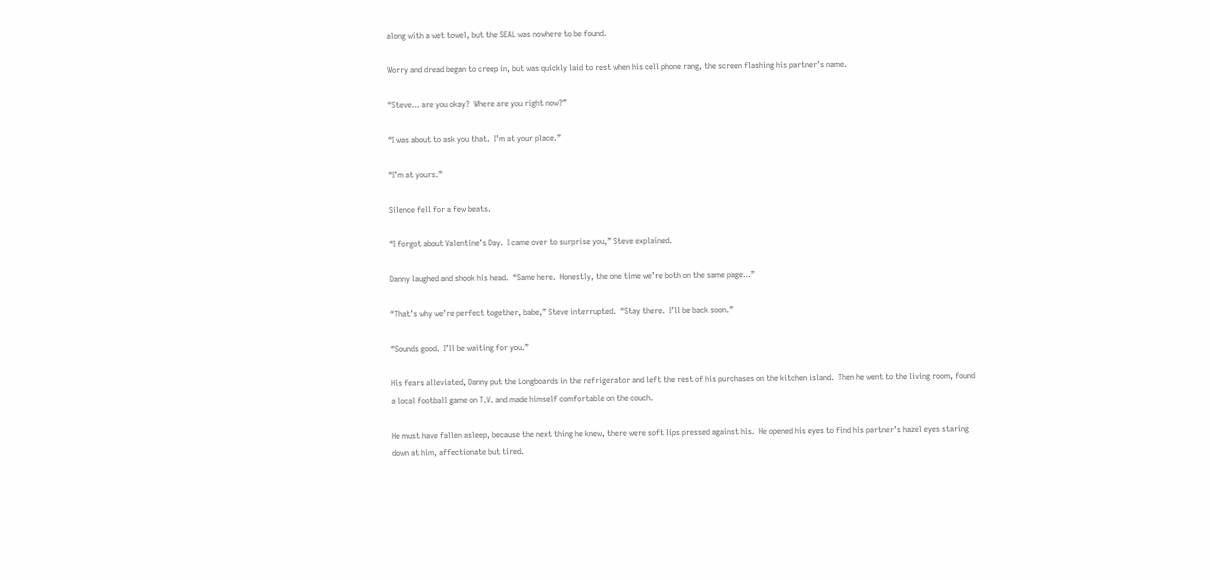along with a wet towel, but the SEAL was nowhere to be found.

Worry and dread began to creep in, but was quickly laid to rest when his cell phone rang, the screen flashing his partner’s name.

“Steve… are you okay?  Where are you right now?”

“I was about to ask you that.  I’m at your place.”

“I’m at yours.”

Silence fell for a few beats.

“I forgot about Valentine’s Day.  I came over to surprise you,” Steve explained.

Danny laughed and shook his head.  “Same here.  Honestly, the one time we’re both on the same page…”

“That’s why we’re perfect together, babe,” Steve interrupted.  “Stay there.  I’ll be back soon.”

“Sounds good.  I’ll be waiting for you.”

His fears alleviated, Danny put the Longboards in the refrigerator and left the rest of his purchases on the kitchen island.  Then he went to the living room, found a local football game on T.V. and made himself comfortable on the couch.

He must have fallen asleep, because the next thing he knew, there were soft lips pressed against his.  He opened his eyes to find his partner’s hazel eyes staring down at him, affectionate but tired.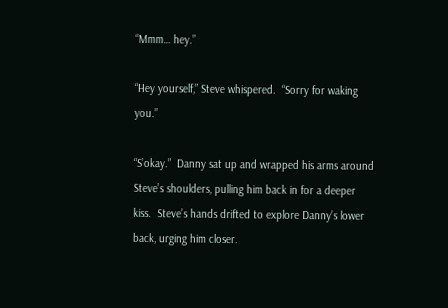“Mmm… hey.”

“Hey yourself,” Steve whispered.  “Sorry for waking you.”

“S’okay.”  Danny sat up and wrapped his arms around Steve’s shoulders, pulling him back in for a deeper kiss.  Steve’s hands drifted to explore Danny’s lower back, urging him closer.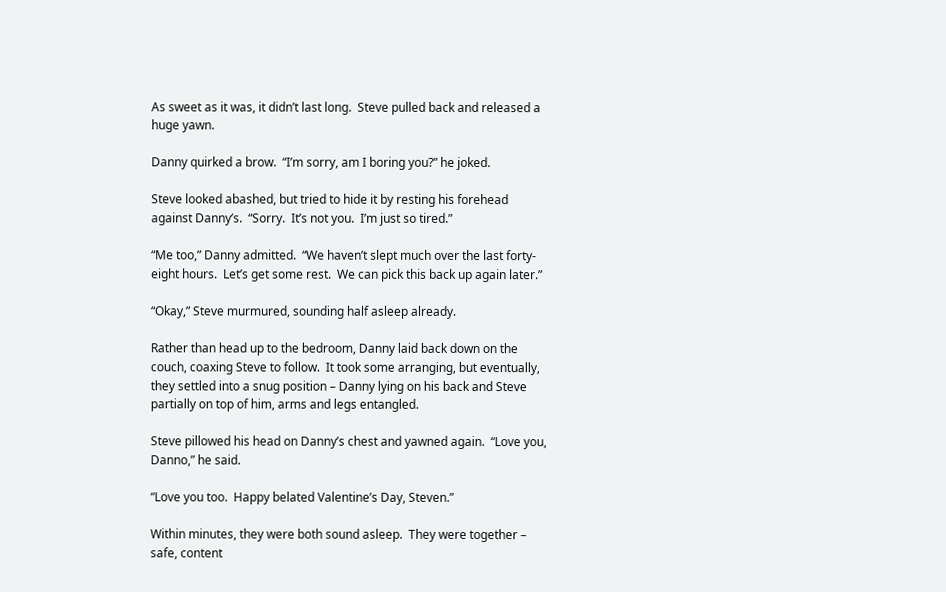As sweet as it was, it didn’t last long.  Steve pulled back and released a huge yawn.

Danny quirked a brow.  “I’m sorry, am I boring you?” he joked.

Steve looked abashed, but tried to hide it by resting his forehead against Danny’s.  “Sorry.  It’s not you.  I’m just so tired.”

“Me too,” Danny admitted.  “We haven’t slept much over the last forty-eight hours.  Let’s get some rest.  We can pick this back up again later.”

“Okay,” Steve murmured, sounding half asleep already.

Rather than head up to the bedroom, Danny laid back down on the couch, coaxing Steve to follow.  It took some arranging, but eventually, they settled into a snug position – Danny lying on his back and Steve partially on top of him, arms and legs entangled.

Steve pillowed his head on Danny’s chest and yawned again.  “Love you, Danno,” he said.

“Love you too.  Happy belated Valentine’s Day, Steven.”

Within minutes, they were both sound asleep.  They were together – safe, content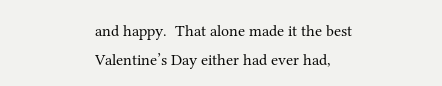and happy.  That alone made it the best Valentine’s Day either had ever had,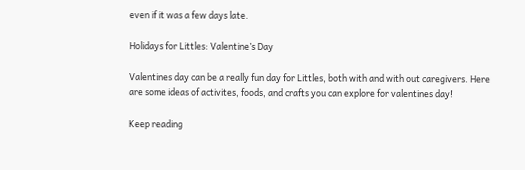even if it was a few days late.

Holidays for Littles: Valentine’s Day

Valentines day can be a really fun day for Littles, both with and with out caregivers. Here are some ideas of activites, foods, and crafts you can explore for valentines day!

Keep reading